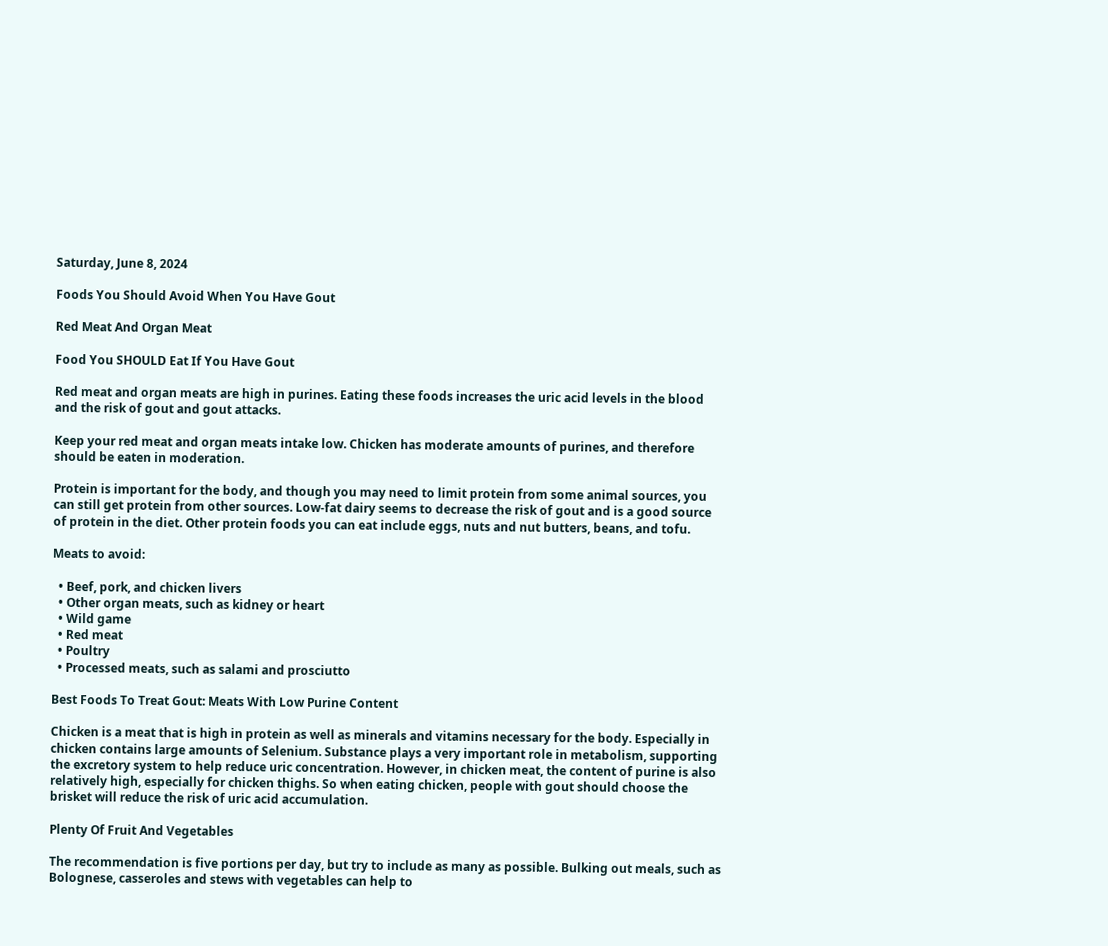Saturday, June 8, 2024

Foods You Should Avoid When You Have Gout

Red Meat And Organ Meat

Food You SHOULD Eat If You Have Gout

Red meat and organ meats are high in purines. Eating these foods increases the uric acid levels in the blood and the risk of gout and gout attacks.

Keep your red meat and organ meats intake low. Chicken has moderate amounts of purines, and therefore should be eaten in moderation.

Protein is important for the body, and though you may need to limit protein from some animal sources, you can still get protein from other sources. Low-fat dairy seems to decrease the risk of gout and is a good source of protein in the diet. Other protein foods you can eat include eggs, nuts and nut butters, beans, and tofu.

Meats to avoid:

  • Beef, pork, and chicken livers
  • Other organ meats, such as kidney or heart
  • Wild game
  • Red meat
  • Poultry
  • Processed meats, such as salami and prosciutto

Best Foods To Treat Gout: Meats With Low Purine Content

Chicken is a meat that is high in protein as well as minerals and vitamins necessary for the body. Especially in chicken contains large amounts of Selenium. Substance plays a very important role in metabolism, supporting the excretory system to help reduce uric concentration. However, in chicken meat, the content of purine is also relatively high, especially for chicken thighs. So when eating chicken, people with gout should choose the brisket will reduce the risk of uric acid accumulation.

Plenty Of Fruit And Vegetables

The recommendation is five portions per day, but try to include as many as possible. Bulking out meals, such as Bolognese, casseroles and stews with vegetables can help to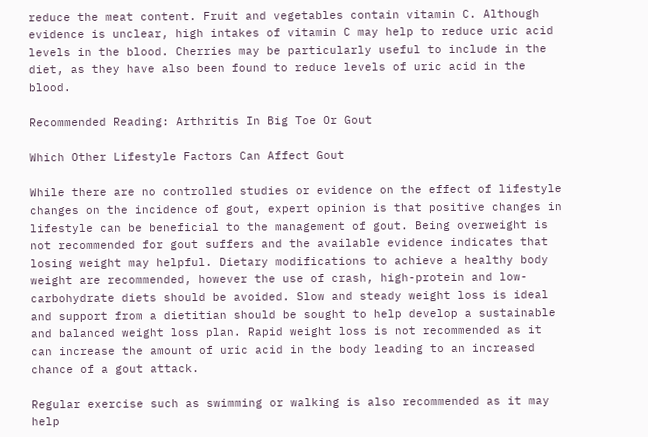reduce the meat content. Fruit and vegetables contain vitamin C. Although evidence is unclear, high intakes of vitamin C may help to reduce uric acid levels in the blood. Cherries may be particularly useful to include in the diet, as they have also been found to reduce levels of uric acid in the blood.

Recommended Reading: Arthritis In Big Toe Or Gout

Which Other Lifestyle Factors Can Affect Gout

While there are no controlled studies or evidence on the effect of lifestyle changes on the incidence of gout, expert opinion is that positive changes in lifestyle can be beneficial to the management of gout. Being overweight is not recommended for gout suffers and the available evidence indicates that losing weight may helpful. Dietary modifications to achieve a healthy body weight are recommended, however the use of crash, high-protein and low-carbohydrate diets should be avoided. Slow and steady weight loss is ideal and support from a dietitian should be sought to help develop a sustainable and balanced weight loss plan. Rapid weight loss is not recommended as it can increase the amount of uric acid in the body leading to an increased chance of a gout attack.

Regular exercise such as swimming or walking is also recommended as it may help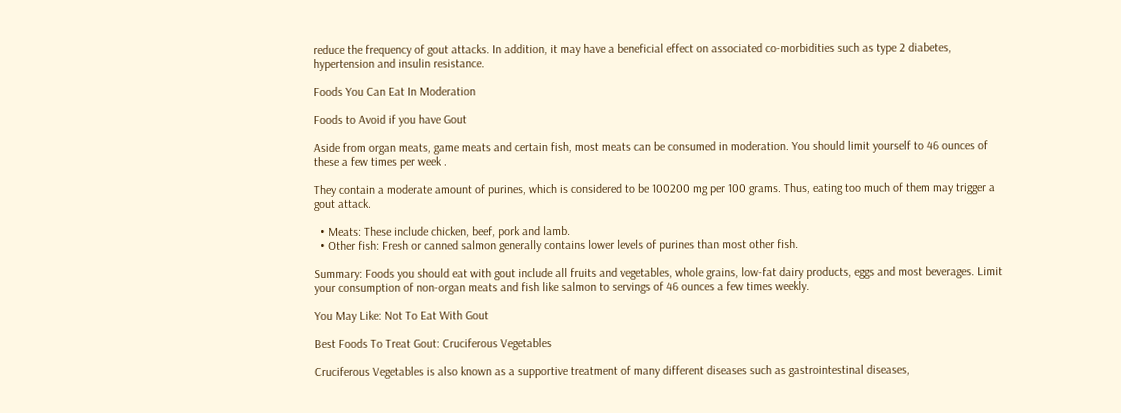reduce the frequency of gout attacks. In addition, it may have a beneficial effect on associated co-morbidities such as type 2 diabetes, hypertension and insulin resistance.

Foods You Can Eat In Moderation

Foods to Avoid if you have Gout

Aside from organ meats, game meats and certain fish, most meats can be consumed in moderation. You should limit yourself to 46 ounces of these a few times per week .

They contain a moderate amount of purines, which is considered to be 100200 mg per 100 grams. Thus, eating too much of them may trigger a gout attack.

  • Meats: These include chicken, beef, pork and lamb.
  • Other fish: Fresh or canned salmon generally contains lower levels of purines than most other fish.

Summary: Foods you should eat with gout include all fruits and vegetables, whole grains, low-fat dairy products, eggs and most beverages. Limit your consumption of non-organ meats and fish like salmon to servings of 46 ounces a few times weekly.

You May Like: Not To Eat With Gout

Best Foods To Treat Gout: Cruciferous Vegetables

Cruciferous Vegetables is also known as a supportive treatment of many different diseases such as gastrointestinal diseases,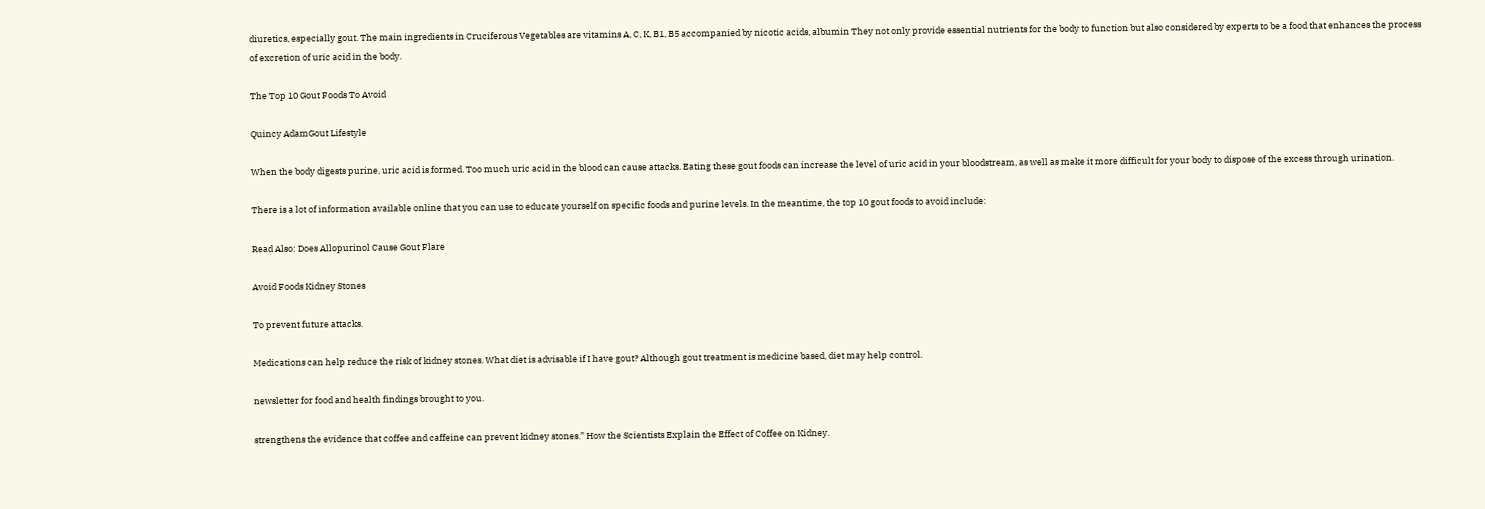diuretics, especially gout. The main ingredients in Cruciferous Vegetables are vitamins A, C, K, B1, B5 accompanied by nicotic acids, albumin They not only provide essential nutrients for the body to function but also considered by experts to be a food that enhances the process of excretion of uric acid in the body.

The Top 10 Gout Foods To Avoid

Quincy AdamGout Lifestyle

When the body digests purine, uric acid is formed. Too much uric acid in the blood can cause attacks. Eating these gout foods can increase the level of uric acid in your bloodstream, as well as make it more difficult for your body to dispose of the excess through urination.

There is a lot of information available online that you can use to educate yourself on specific foods and purine levels. In the meantime, the top 10 gout foods to avoid include:

Read Also: Does Allopurinol Cause Gout Flare

Avoid Foods Kidney Stones

To prevent future attacks.

Medications can help reduce the risk of kidney stones. What diet is advisable if I have gout? Although gout treatment is medicine based, diet may help control.

newsletter for food and health findings brought to you.

strengthens the evidence that coffee and caffeine can prevent kidney stones.” How the Scientists Explain the Effect of Coffee on Kidney.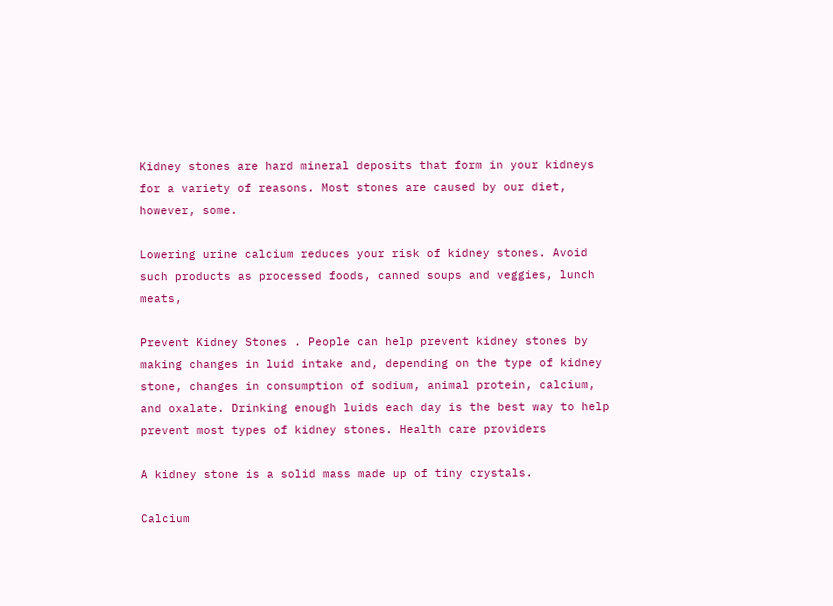Kidney stones are hard mineral deposits that form in your kidneys for a variety of reasons. Most stones are caused by our diet, however, some.

Lowering urine calcium reduces your risk of kidney stones. Avoid such products as processed foods, canned soups and veggies, lunch meats,

Prevent Kidney Stones . People can help prevent kidney stones by making changes in luid intake and, depending on the type of kidney stone, changes in consumption of sodium, animal protein, calcium, and oxalate. Drinking enough luids each day is the best way to help prevent most types of kidney stones. Health care providers

A kidney stone is a solid mass made up of tiny crystals.

Calcium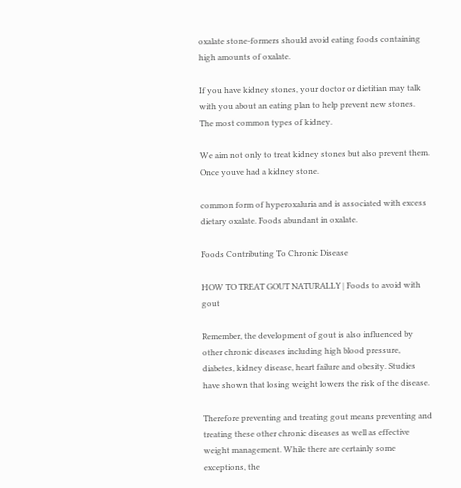oxalate stone-formers should avoid eating foods containing high amounts of oxalate.

If you have kidney stones, your doctor or dietitian may talk with you about an eating plan to help prevent new stones. The most common types of kidney.

We aim not only to treat kidney stones but also prevent them. Once youve had a kidney stone.

common form of hyperoxaluria and is associated with excess dietary oxalate. Foods abundant in oxalate.

Foods Contributing To Chronic Disease

HOW TO TREAT GOUT NATURALLY | Foods to avoid with gout

Remember, the development of gout is also influenced by other chronic diseases including high blood pressure, diabetes, kidney disease, heart failure and obesity. Studies have shown that losing weight lowers the risk of the disease.

Therefore preventing and treating gout means preventing and treating these other chronic diseases as well as effective weight management. While there are certainly some exceptions, the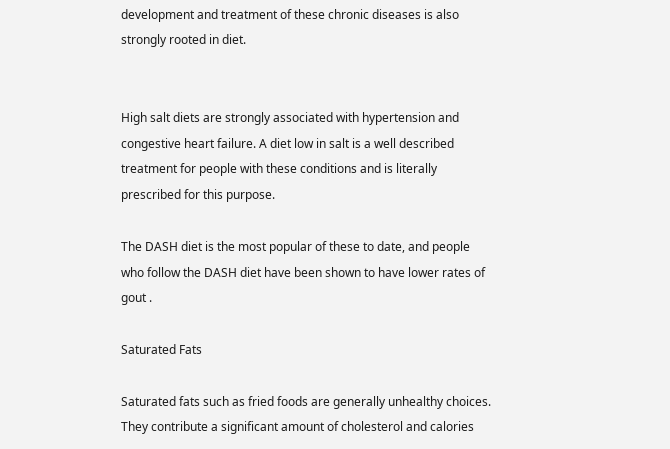development and treatment of these chronic diseases is also strongly rooted in diet.


High salt diets are strongly associated with hypertension and congestive heart failure. A diet low in salt is a well described treatment for people with these conditions and is literally prescribed for this purpose.

The DASH diet is the most popular of these to date, and people who follow the DASH diet have been shown to have lower rates of gout .

Saturated Fats

Saturated fats such as fried foods are generally unhealthy choices. They contribute a significant amount of cholesterol and calories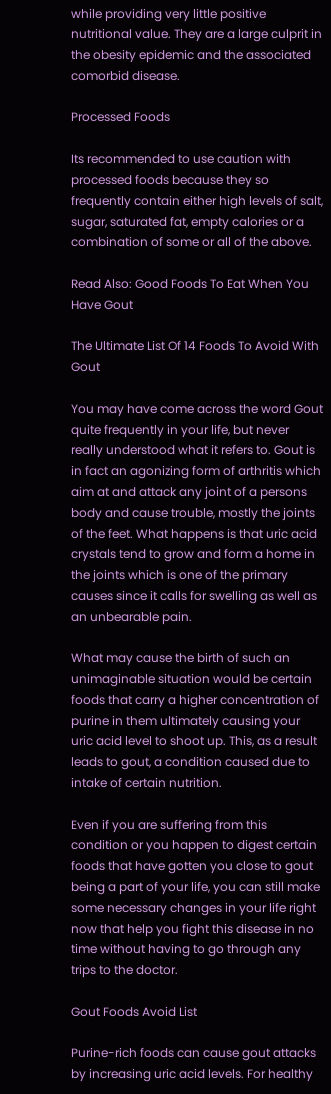while providing very little positive nutritional value. They are a large culprit in the obesity epidemic and the associated comorbid disease.

Processed Foods

Its recommended to use caution with processed foods because they so frequently contain either high levels of salt, sugar, saturated fat, empty calories or a combination of some or all of the above.

Read Also: Good Foods To Eat When You Have Gout

The Ultimate List Of 14 Foods To Avoid With Gout

You may have come across the word Gout quite frequently in your life, but never really understood what it refers to. Gout is in fact an agonizing form of arthritis which aim at and attack any joint of a persons body and cause trouble, mostly the joints of the feet. What happens is that uric acid crystals tend to grow and form a home in the joints which is one of the primary causes since it calls for swelling as well as an unbearable pain.

What may cause the birth of such an unimaginable situation would be certain foods that carry a higher concentration of purine in them ultimately causing your uric acid level to shoot up. This, as a result leads to gout, a condition caused due to intake of certain nutrition.

Even if you are suffering from this condition or you happen to digest certain foods that have gotten you close to gout being a part of your life, you can still make some necessary changes in your life right now that help you fight this disease in no time without having to go through any trips to the doctor.

Gout Foods Avoid List

Purine-rich foods can cause gout attacks by increasing uric acid levels. For healthy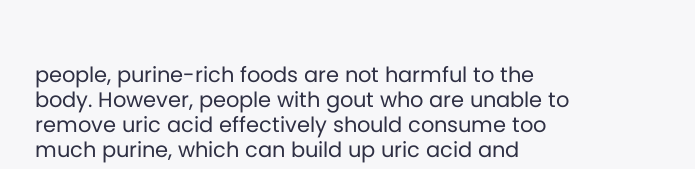people, purine-rich foods are not harmful to the body. However, people with gout who are unable to remove uric acid effectively should consume too much purine, which can build up uric acid and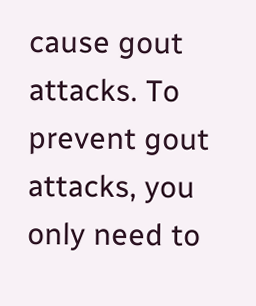cause gout attacks. To prevent gout attacks, you only need to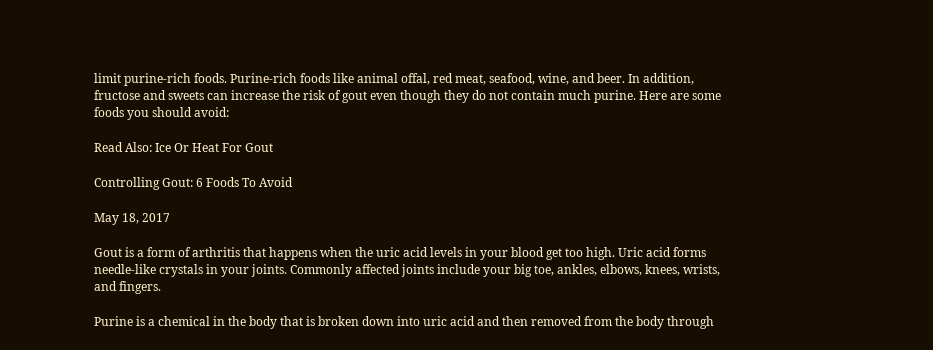limit purine-rich foods. Purine-rich foods like animal offal, red meat, seafood, wine, and beer. In addition, fructose and sweets can increase the risk of gout even though they do not contain much purine. Here are some foods you should avoid:

Read Also: Ice Or Heat For Gout

Controlling Gout: 6 Foods To Avoid

May 18, 2017

Gout is a form of arthritis that happens when the uric acid levels in your blood get too high. Uric acid forms needle-like crystals in your joints. Commonly affected joints include your big toe, ankles, elbows, knees, wrists, and fingers.

Purine is a chemical in the body that is broken down into uric acid and then removed from the body through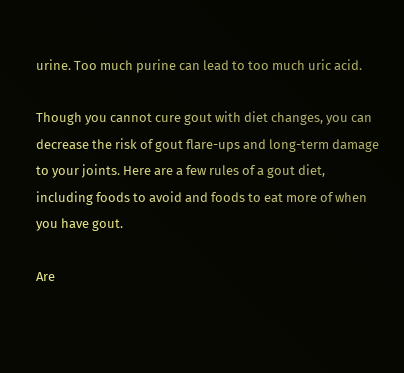urine. Too much purine can lead to too much uric acid.

Though you cannot cure gout with diet changes, you can decrease the risk of gout flare-ups and long-term damage to your joints. Here are a few rules of a gout diet, including foods to avoid and foods to eat more of when you have gout.

Are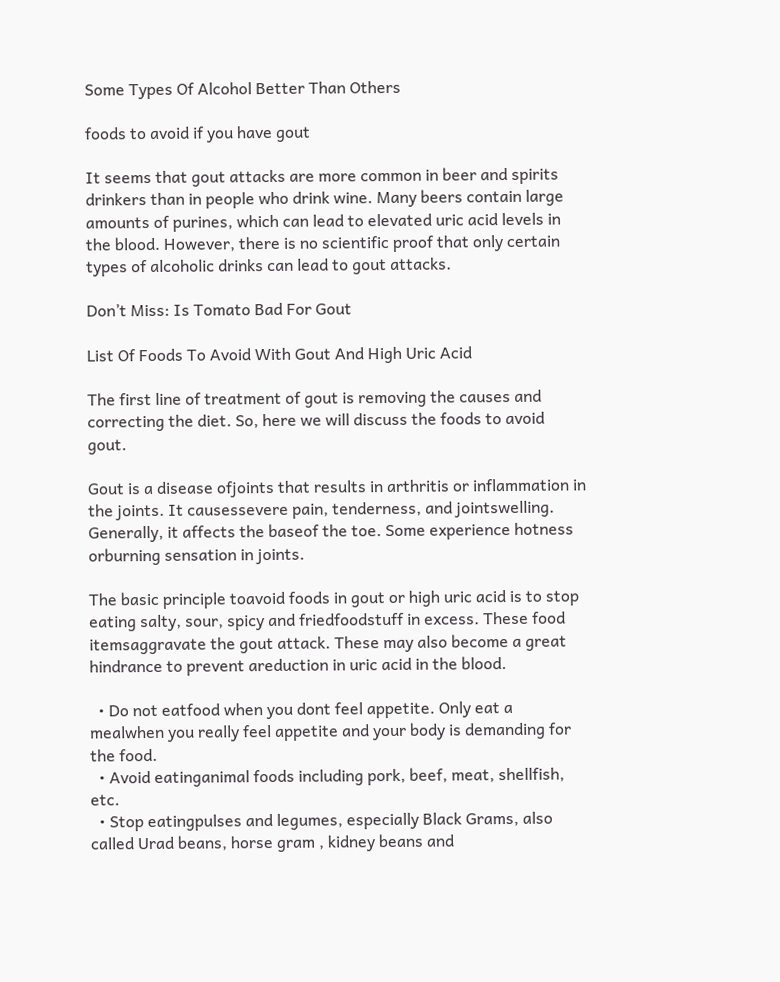Some Types Of Alcohol Better Than Others

foods to avoid if you have gout

It seems that gout attacks are more common in beer and spirits drinkers than in people who drink wine. Many beers contain large amounts of purines, which can lead to elevated uric acid levels in the blood. However, there is no scientific proof that only certain types of alcoholic drinks can lead to gout attacks.

Don’t Miss: Is Tomato Bad For Gout

List Of Foods To Avoid With Gout And High Uric Acid

The first line of treatment of gout is removing the causes and correcting the diet. So, here we will discuss the foods to avoid gout.

Gout is a disease ofjoints that results in arthritis or inflammation in the joints. It causessevere pain, tenderness, and jointswelling. Generally, it affects the baseof the toe. Some experience hotness orburning sensation in joints.

The basic principle toavoid foods in gout or high uric acid is to stop eating salty, sour, spicy and friedfoodstuff in excess. These food itemsaggravate the gout attack. These may also become a great hindrance to prevent areduction in uric acid in the blood.

  • Do not eatfood when you dont feel appetite. Only eat a mealwhen you really feel appetite and your body is demanding for the food.
  • Avoid eatinganimal foods including pork, beef, meat, shellfish, etc.
  • Stop eatingpulses and legumes, especially Black Grams, also called Urad beans, horse gram , kidney beans and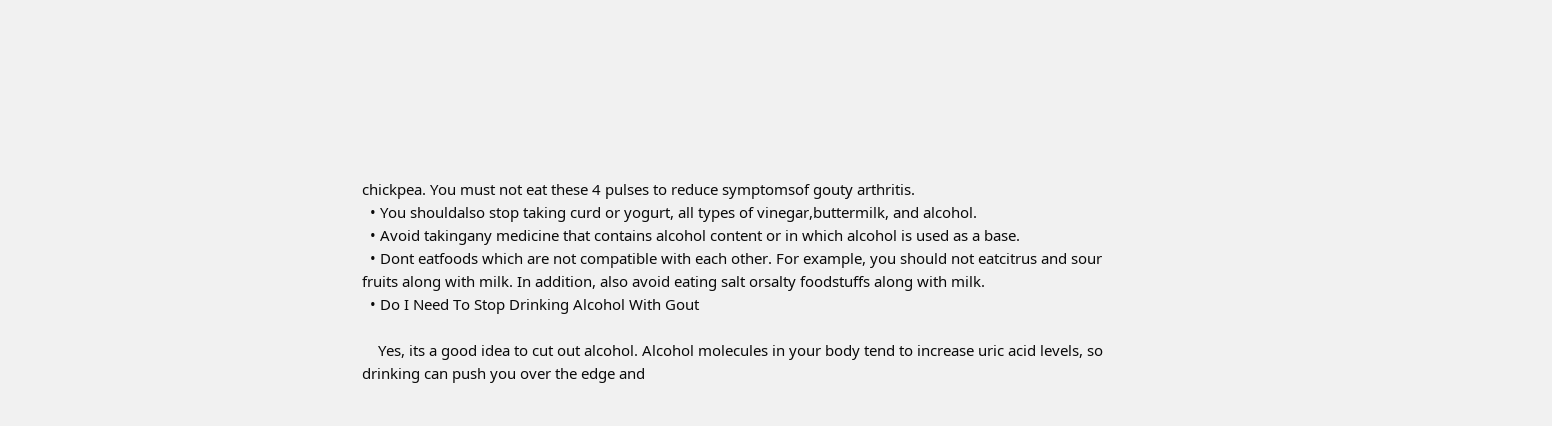chickpea. You must not eat these 4 pulses to reduce symptomsof gouty arthritis.
  • You shouldalso stop taking curd or yogurt, all types of vinegar,buttermilk, and alcohol.
  • Avoid takingany medicine that contains alcohol content or in which alcohol is used as a base.
  • Dont eatfoods which are not compatible with each other. For example, you should not eatcitrus and sour fruits along with milk. In addition, also avoid eating salt orsalty foodstuffs along with milk.
  • Do I Need To Stop Drinking Alcohol With Gout

    Yes, its a good idea to cut out alcohol. Alcohol molecules in your body tend to increase uric acid levels, so drinking can push you over the edge and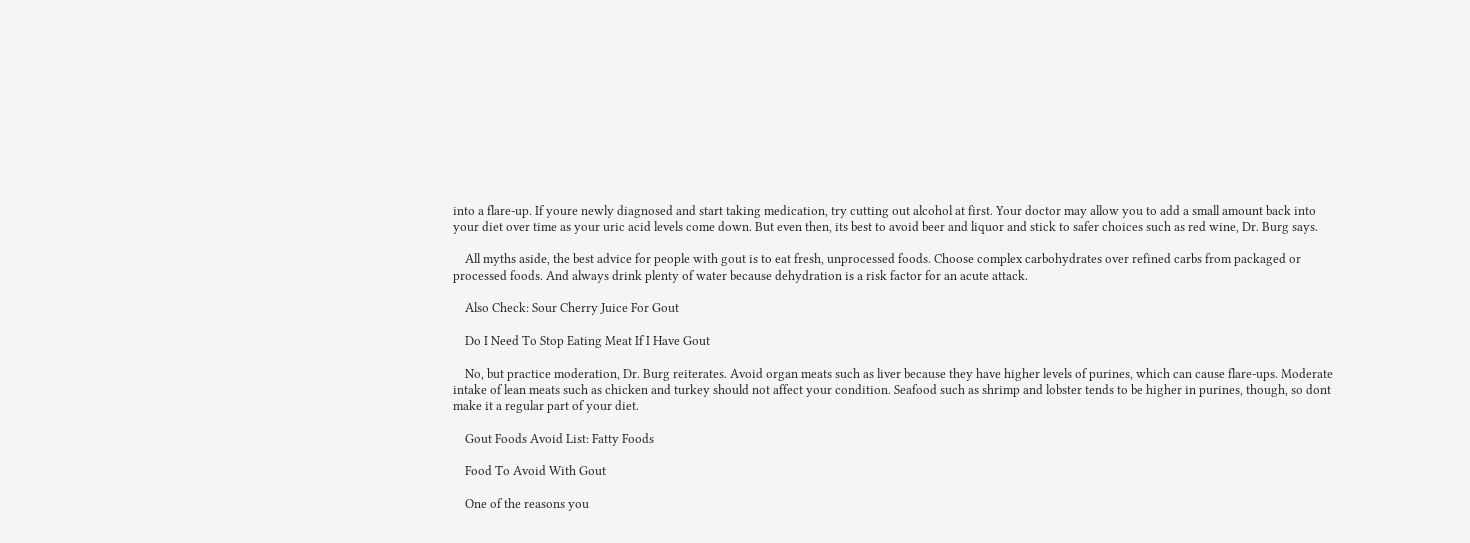into a flare-up. If youre newly diagnosed and start taking medication, try cutting out alcohol at first. Your doctor may allow you to add a small amount back into your diet over time as your uric acid levels come down. But even then, its best to avoid beer and liquor and stick to safer choices such as red wine, Dr. Burg says.

    All myths aside, the best advice for people with gout is to eat fresh, unprocessed foods. Choose complex carbohydrates over refined carbs from packaged or processed foods. And always drink plenty of water because dehydration is a risk factor for an acute attack.

    Also Check: Sour Cherry Juice For Gout

    Do I Need To Stop Eating Meat If I Have Gout

    No, but practice moderation, Dr. Burg reiterates. Avoid organ meats such as liver because they have higher levels of purines, which can cause flare-ups. Moderate intake of lean meats such as chicken and turkey should not affect your condition. Seafood such as shrimp and lobster tends to be higher in purines, though, so dont make it a regular part of your diet.

    Gout Foods Avoid List: Fatty Foods

    Food To Avoid With Gout

    One of the reasons you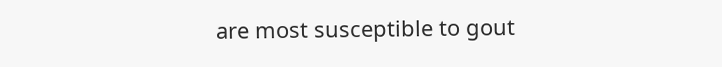are most susceptible to gout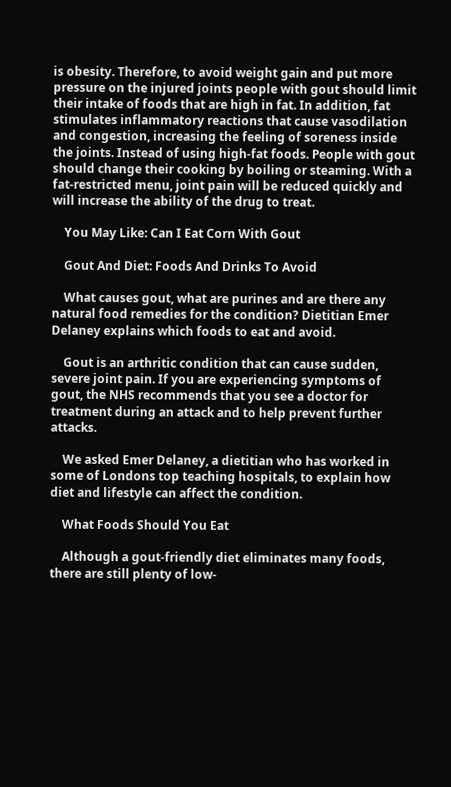is obesity. Therefore, to avoid weight gain and put more pressure on the injured joints people with gout should limit their intake of foods that are high in fat. In addition, fat stimulates inflammatory reactions that cause vasodilation and congestion, increasing the feeling of soreness inside the joints. Instead of using high-fat foods. People with gout should change their cooking by boiling or steaming. With a fat-restricted menu, joint pain will be reduced quickly and will increase the ability of the drug to treat.

    You May Like: Can I Eat Corn With Gout

    Gout And Diet: Foods And Drinks To Avoid

    What causes gout, what are purines and are there any natural food remedies for the condition? Dietitian Emer Delaney explains which foods to eat and avoid.

    Gout is an arthritic condition that can cause sudden, severe joint pain. If you are experiencing symptoms of gout, the NHS recommends that you see a doctor for treatment during an attack and to help prevent further attacks.

    We asked Emer Delaney, a dietitian who has worked in some of Londons top teaching hospitals, to explain how diet and lifestyle can affect the condition.

    What Foods Should You Eat

    Although a gout-friendly diet eliminates many foods, there are still plenty of low-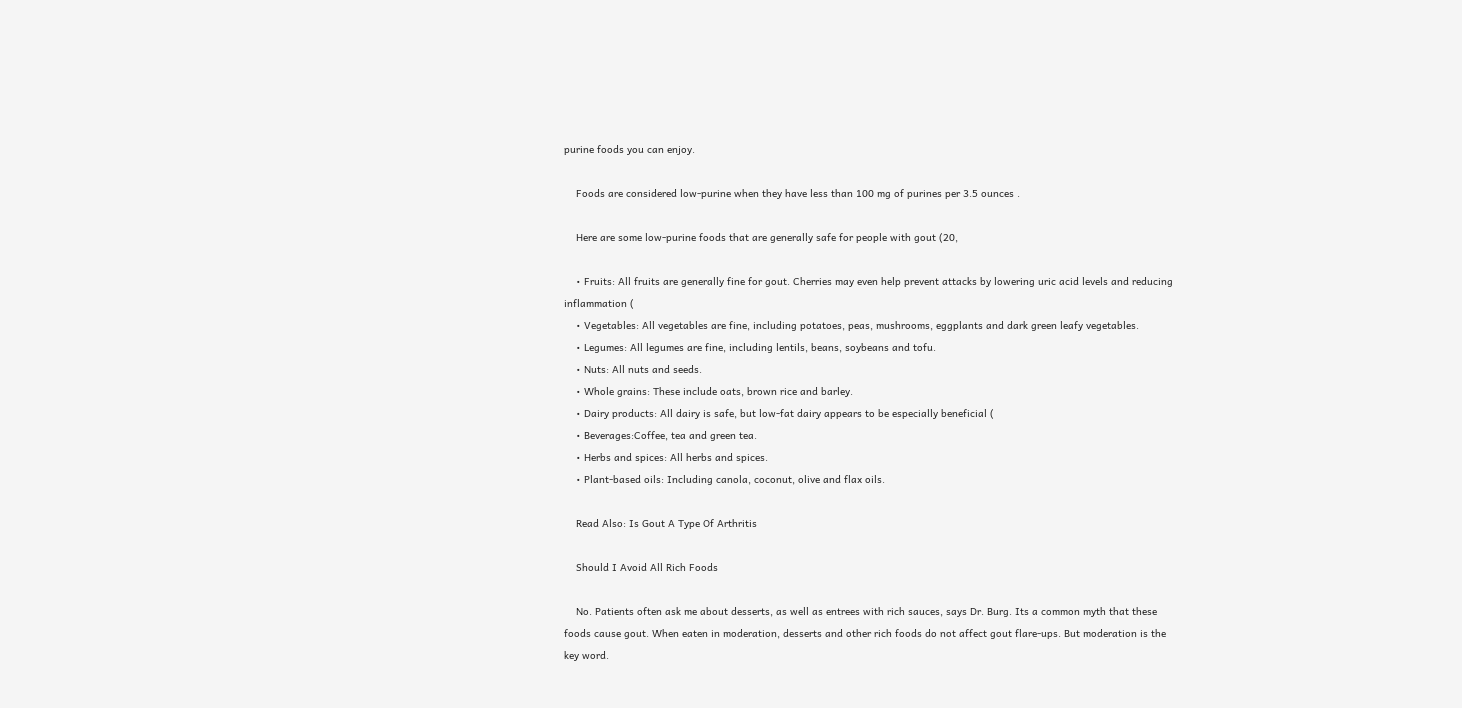purine foods you can enjoy.

    Foods are considered low-purine when they have less than 100 mg of purines per 3.5 ounces .

    Here are some low-purine foods that are generally safe for people with gout (20,

    • Fruits: All fruits are generally fine for gout. Cherries may even help prevent attacks by lowering uric acid levels and reducing inflammation (
    • Vegetables: All vegetables are fine, including potatoes, peas, mushrooms, eggplants and dark green leafy vegetables.
    • Legumes: All legumes are fine, including lentils, beans, soybeans and tofu.
    • Nuts: All nuts and seeds.
    • Whole grains: These include oats, brown rice and barley.
    • Dairy products: All dairy is safe, but low-fat dairy appears to be especially beneficial (
    • Beverages:Coffee, tea and green tea.
    • Herbs and spices: All herbs and spices.
    • Plant-based oils: Including canola, coconut, olive and flax oils.

    Read Also: Is Gout A Type Of Arthritis

    Should I Avoid All Rich Foods

    No. Patients often ask me about desserts, as well as entrees with rich sauces, says Dr. Burg. Its a common myth that these foods cause gout. When eaten in moderation, desserts and other rich foods do not affect gout flare-ups. But moderation is the key word.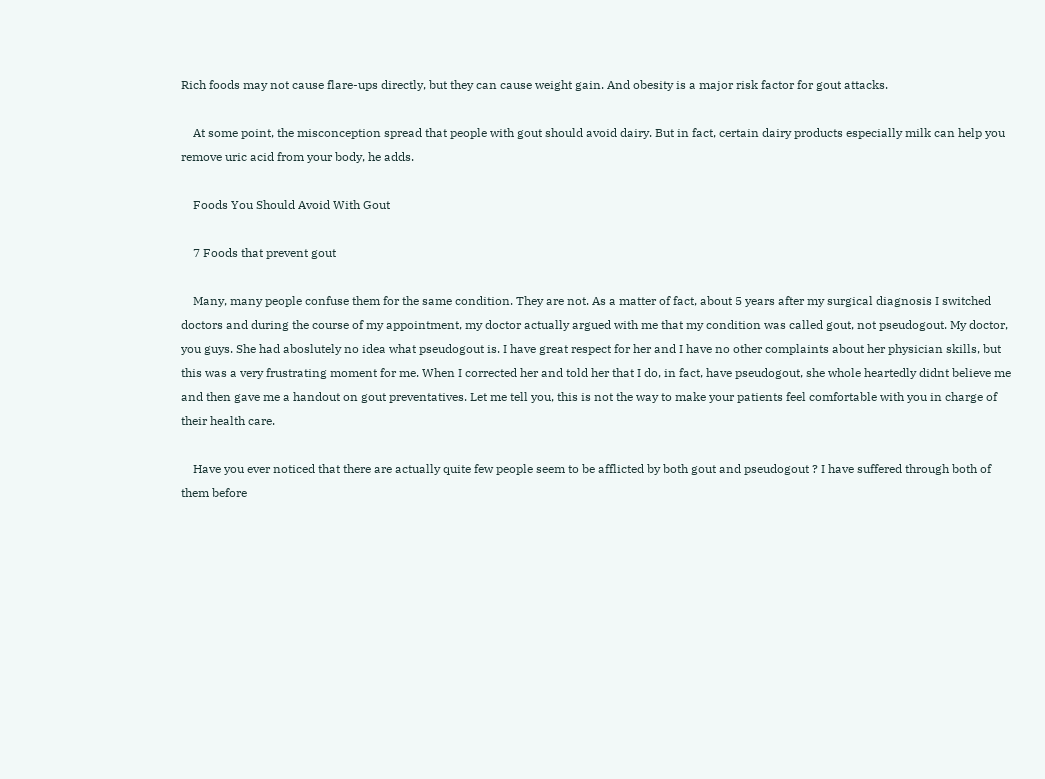Rich foods may not cause flare-ups directly, but they can cause weight gain. And obesity is a major risk factor for gout attacks.

    At some point, the misconception spread that people with gout should avoid dairy. But in fact, certain dairy products especially milk can help you remove uric acid from your body, he adds.

    Foods You Should Avoid With Gout

    7 Foods that prevent gout

    Many, many people confuse them for the same condition. They are not. As a matter of fact, about 5 years after my surgical diagnosis I switched doctors and during the course of my appointment, my doctor actually argued with me that my condition was called gout, not pseudogout. My doctor, you guys. She had aboslutely no idea what pseudogout is. I have great respect for her and I have no other complaints about her physician skills, but this was a very frustrating moment for me. When I corrected her and told her that I do, in fact, have pseudogout, she whole heartedly didnt believe me and then gave me a handout on gout preventatives. Let me tell you, this is not the way to make your patients feel comfortable with you in charge of their health care.

    Have you ever noticed that there are actually quite few people seem to be afflicted by both gout and pseudogout ? I have suffered through both of them before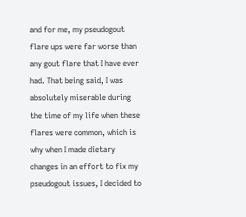and for me, my pseudogout flare ups were far worse than any gout flare that I have ever had. That being said, I was absolutely miserable during the time of my life when these flares were common, which is why when I made dietary changes in an effort to fix my pseudogout issues, I decided to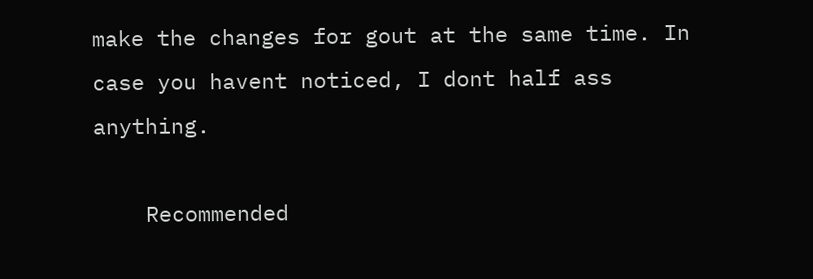make the changes for gout at the same time. In case you havent noticed, I dont half ass anything.

    Recommended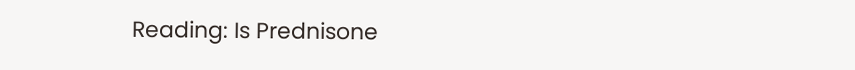Reading: Is Prednisone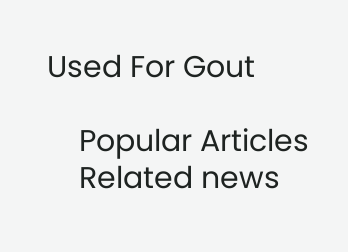Used For Gout

    Popular Articles
    Related news